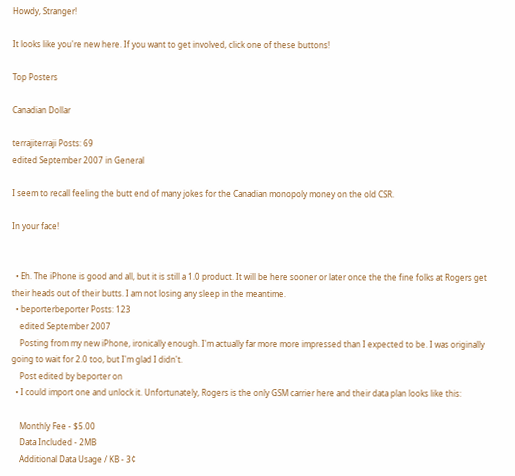Howdy, Stranger!

It looks like you're new here. If you want to get involved, click one of these buttons!

Top Posters

Canadian Dollar

terrajiterraji Posts: 69
edited September 2007 in General

I seem to recall feeling the butt end of many jokes for the Canadian monopoly money on the old CSR.

In your face!


  • Eh. The iPhone is good and all, but it is still a 1.0 product. It will be here sooner or later once the the fine folks at Rogers get their heads out of their butts. I am not losing any sleep in the meantime.
  • beporterbeporter Posts: 123
    edited September 2007
    Posting from my new iPhone, ironically enough. I'm actually far more more impressed than I expected to be. I was originally going to wait for 2.0 too, but I'm glad I didn't.
    Post edited by beporter on
  • I could import one and unlock it. Unfortunately, Rogers is the only GSM carrier here and their data plan looks like this:

    Monthly Fee - $5.00
    Data Included - 2MB
    Additional Data Usage / KB - 3¢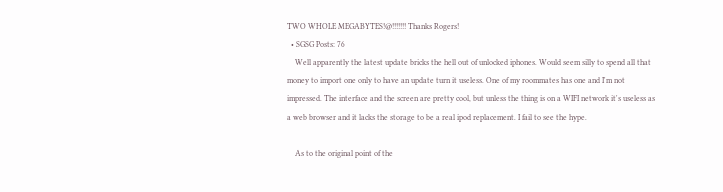TWO WHOLE MEGABYTES!@!!!!!!! Thanks Rogers!
  • SGSG Posts: 76
    Well apparently the latest update bricks the hell out of unlocked iphones. Would seem silly to spend all that money to import one only to have an update turn it useless. One of my roommates has one and I'm not impressed. The interface and the screen are pretty cool, but unless the thing is on a WIFI network it's useless as a web browser and it lacks the storage to be a real ipod replacement. I fail to see the hype.

    As to the original point of the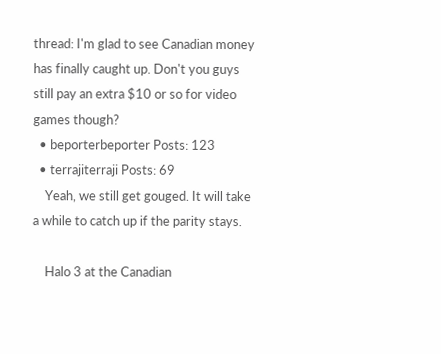thread: I'm glad to see Canadian money has finally caught up. Don't you guys still pay an extra $10 or so for video games though?
  • beporterbeporter Posts: 123
  • terrajiterraji Posts: 69
    Yeah, we still get gouged. It will take a while to catch up if the parity stays.

    Halo 3 at the Canadian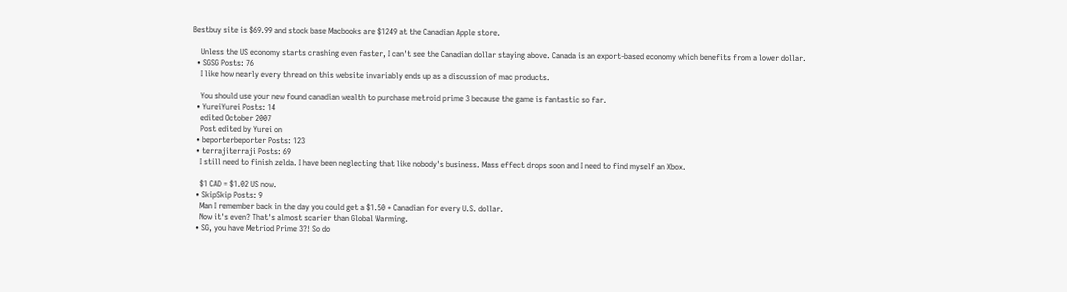Bestbuy site is $69.99 and stock base Macbooks are $1249 at the Canadian Apple store.

    Unless the US economy starts crashing even faster, I can't see the Canadian dollar staying above. Canada is an export-based economy which benefits from a lower dollar.
  • SGSG Posts: 76
    I like how nearly every thread on this website invariably ends up as a discussion of mac products.

    You should use your new found canadian wealth to purchase metroid prime 3 because the game is fantastic so far.
  • YureiYurei Posts: 14
    edited October 2007
    Post edited by Yurei on
  • beporterbeporter Posts: 123
  • terrajiterraji Posts: 69
    I still need to finish zelda. I have been neglecting that like nobody's business. Mass effect drops soon and I need to find myself an Xbox.

    $1 CAD = $1.02 US now.
  • SkipSkip Posts: 9
    Man I remember back in the day you could get a $1.50 + Canadian for every U.S. dollar.
    Now it's even? That's almost scarier than Global Warming.
  • SG, you have Metriod Prime 3?! So do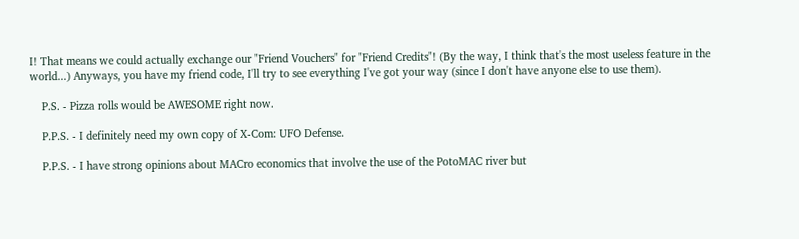I! That means we could actually exchange our "Friend Vouchers" for "Friend Credits"! (By the way, I think that's the most useless feature in the world...) Anyways, you have my friend code, I'll try to see everything I've got your way (since I don't have anyone else to use them).

    P.S. - Pizza rolls would be AWESOME right now.

    P.P.S. - I definitely need my own copy of X-Com: UFO Defense.

    P.P.S. - I have strong opinions about MACro economics that involve the use of the PotoMAC river but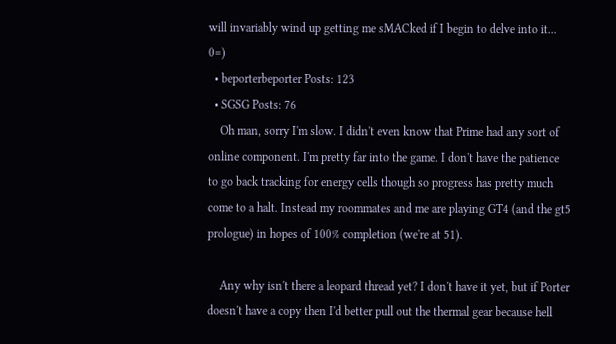will invariably wind up getting me sMACked if I begin to delve into it... 0=)
  • beporterbeporter Posts: 123
  • SGSG Posts: 76
    Oh man, sorry I'm slow. I didn't even know that Prime had any sort of online component. I'm pretty far into the game. I don't have the patience to go back tracking for energy cells though so progress has pretty much come to a halt. Instead my roommates and me are playing GT4 (and the gt5 prologue) in hopes of 100% completion (we're at 51).

    Any why isn't there a leopard thread yet? I don't have it yet, but if Porter doesn't have a copy then I'd better pull out the thermal gear because hell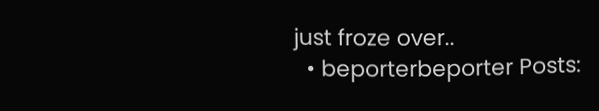just froze over..
  • beporterbeporter Posts: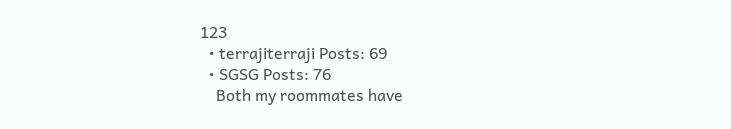123
  • terrajiterraji Posts: 69
  • SGSG Posts: 76
    Both my roommates have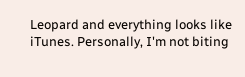Leopard and everything looks like iTunes. Personally, I'm not biting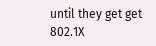until they get get 802.1X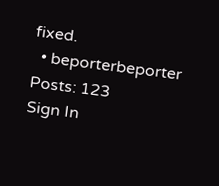fixed.
  • beporterbeporter Posts: 123
Sign In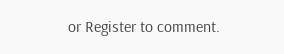or Register to comment.